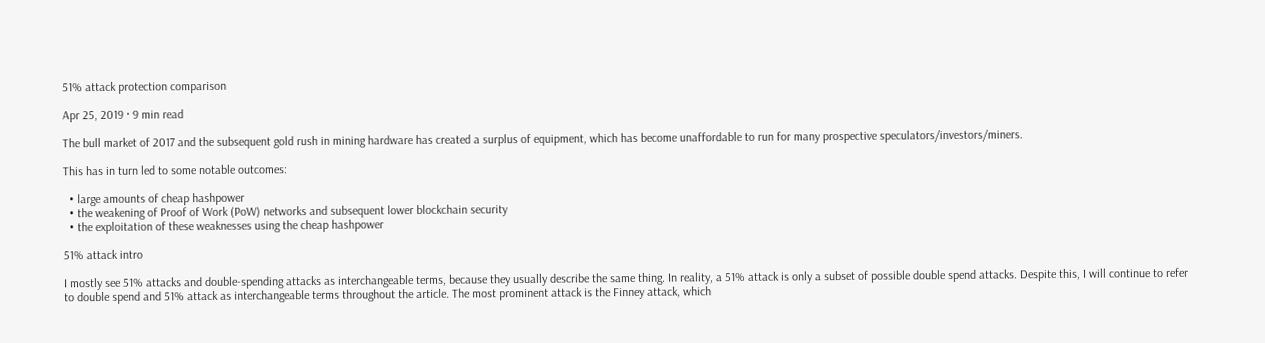51% attack protection comparison

Apr 25, 2019 · 9 min read

The bull market of 2017 and the subsequent gold rush in mining hardware has created a surplus of equipment, which has become unaffordable to run for many prospective speculators/investors/miners.

This has in turn led to some notable outcomes:

  • large amounts of cheap hashpower
  • the weakening of Proof of Work (PoW) networks and subsequent lower blockchain security
  • the exploitation of these weaknesses using the cheap hashpower

51% attack intro

I mostly see 51% attacks and double-spending attacks as interchangeable terms, because they usually describe the same thing. In reality, a 51% attack is only a subset of possible double spend attacks. Despite this, I will continue to refer to double spend and 51% attack as interchangeable terms throughout the article. The most prominent attack is the Finney attack, which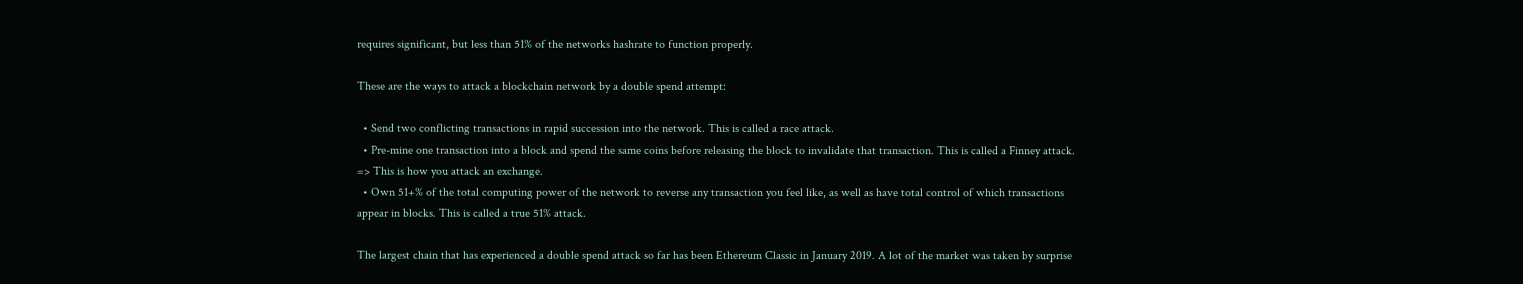requires significant, but less than 51% of the networks hashrate to function properly.

These are the ways to attack a blockchain network by a double spend attempt:

  • Send two conflicting transactions in rapid succession into the network. This is called a race attack.
  • Pre-mine one transaction into a block and spend the same coins before releasing the block to invalidate that transaction. This is called a Finney attack. => This is how you attack an exchange.
  • Own 51+% of the total computing power of the network to reverse any transaction you feel like, as well as have total control of which transactions appear in blocks. This is called a true 51% attack.

The largest chain that has experienced a double spend attack so far has been Ethereum Classic in January 2019. A lot of the market was taken by surprise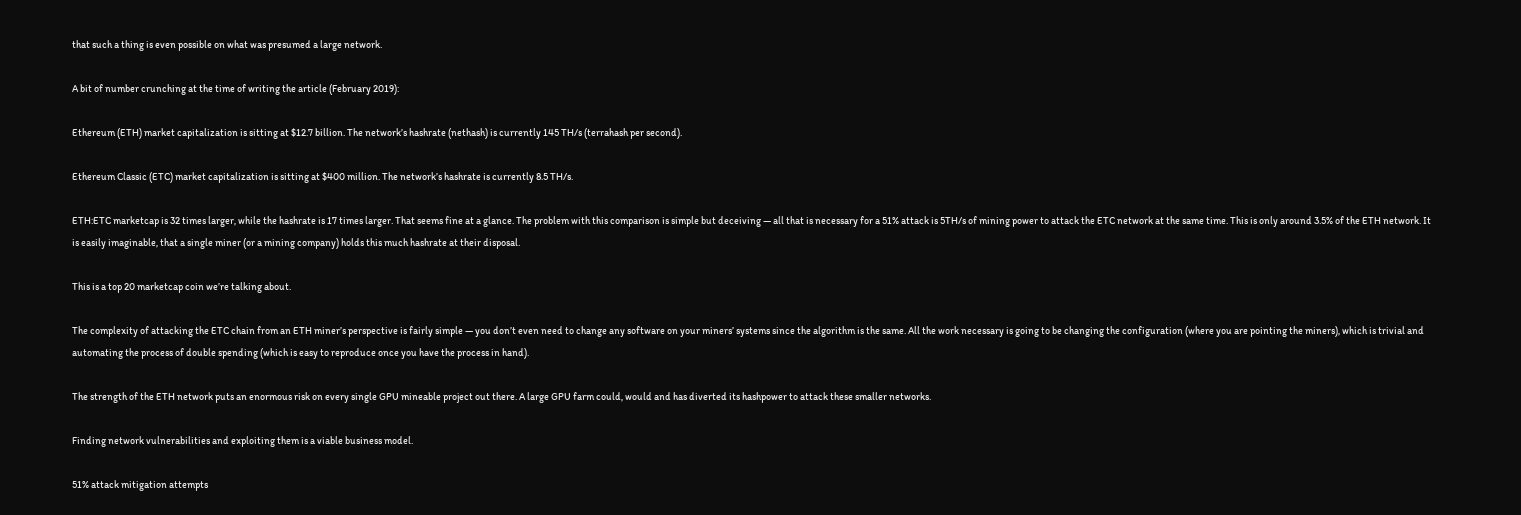that such a thing is even possible on what was presumed a large network.

A bit of number crunching at the time of writing the article (February 2019):

Ethereum (ETH) market capitalization is sitting at $12.7 billion. The network’s hashrate (nethash) is currently 145 TH/s (terrahash per second).

Ethereum Classic (ETC) market capitalization is sitting at $400 million. The network’s hashrate is currently 8.5 TH/s.

ETH:ETC marketcap is 32 times larger, while the hashrate is 17 times larger. That seems fine at a glance. The problem with this comparison is simple but deceiving — all that is necessary for a 51% attack is 5TH/s of mining power to attack the ETC network at the same time. This is only around 3.5% of the ETH network. It is easily imaginable, that a single miner (or a mining company) holds this much hashrate at their disposal.

This is a top 20 marketcap coin we’re talking about.

The complexity of attacking the ETC chain from an ETH miner’s perspective is fairly simple — you don’t even need to change any software on your miners’ systems since the algorithm is the same. All the work necessary is going to be changing the configuration (where you are pointing the miners), which is trivial and automating the process of double spending (which is easy to reproduce once you have the process in hand).

The strength of the ETH network puts an enormous risk on every single GPU mineable project out there. A large GPU farm could, would and has diverted its hashpower to attack these smaller networks.

Finding network vulnerabilities and exploiting them is a viable business model.

51% attack mitigation attempts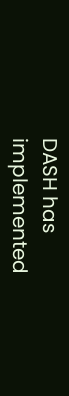DASH has implemented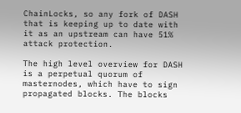ChainLocks, so any fork of DASH that is keeping up to date with it as an upstream can have 51% attack protection.

The high level overview for DASH is a perpetual quorum of masternodes, which have to sign propagated blocks. The blocks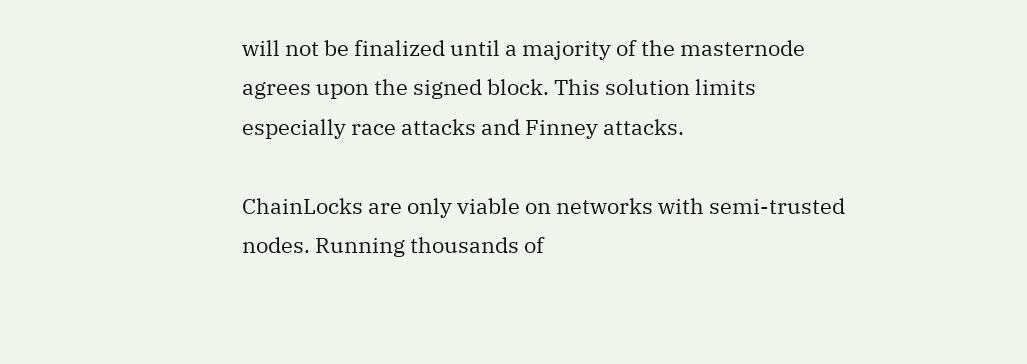will not be finalized until a majority of the masternode agrees upon the signed block. This solution limits especially race attacks and Finney attacks.

ChainLocks are only viable on networks with semi-trusted nodes. Running thousands of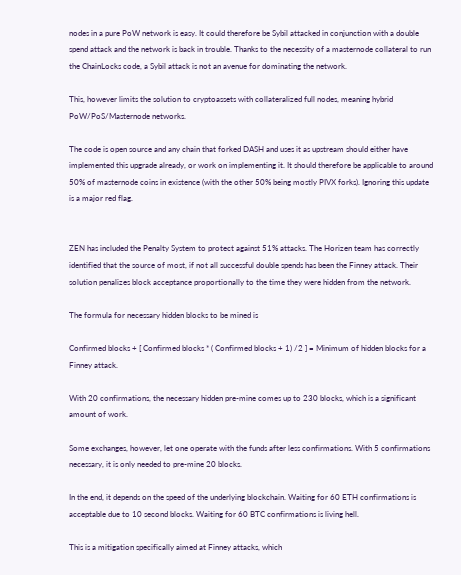nodes in a pure PoW network is easy. It could therefore be Sybil attacked in conjunction with a double spend attack and the network is back in trouble. Thanks to the necessity of a masternode collateral to run the ChainLocks code, a Sybil attack is not an avenue for dominating the network.

This, however limits the solution to cryptoassets with collateralized full nodes, meaning hybrid PoW/PoS/Masternode networks.

The code is open source and any chain that forked DASH and uses it as upstream should either have implemented this upgrade already, or work on implementing it. It should therefore be applicable to around 50% of masternode coins in existence (with the other 50% being mostly PIVX forks). Ignoring this update is a major red flag.


ZEN has included the Penalty System to protect against 51% attacks. The Horizen team has correctly identified that the source of most, if not all successful double spends has been the Finney attack. Their solution penalizes block acceptance proportionally to the time they were hidden from the network.

The formula for necessary hidden blocks to be mined is

Confirmed blocks + [ Confirmed blocks * ( Confirmed blocks + 1) /2 ] = Minimum of hidden blocks for a Finney attack.

With 20 confirmations, the necessary hidden pre-mine comes up to 230 blocks, which is a significant amount of work.

Some exchanges, however, let one operate with the funds after less confirmations. With 5 confirmations necessary, it is only needed to pre-mine 20 blocks.

In the end, it depends on the speed of the underlying blockchain. Waiting for 60 ETH confirmations is acceptable due to 10 second blocks. Waiting for 60 BTC confirmations is living hell.

This is a mitigation specifically aimed at Finney attacks, which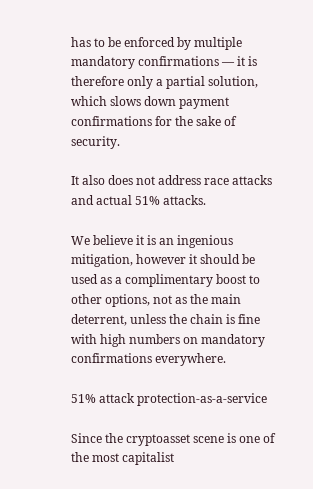has to be enforced by multiple mandatory confirmations — it is therefore only a partial solution, which slows down payment confirmations for the sake of security.

It also does not address race attacks and actual 51% attacks.

We believe it is an ingenious mitigation, however it should be used as a complimentary boost to other options, not as the main deterrent, unless the chain is fine with high numbers on mandatory confirmations everywhere.

51% attack protection-as-a-service

Since the cryptoasset scene is one of the most capitalist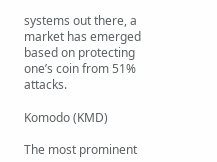systems out there, a market has emerged based on protecting one’s coin from 51% attacks.

Komodo (KMD)

The most prominent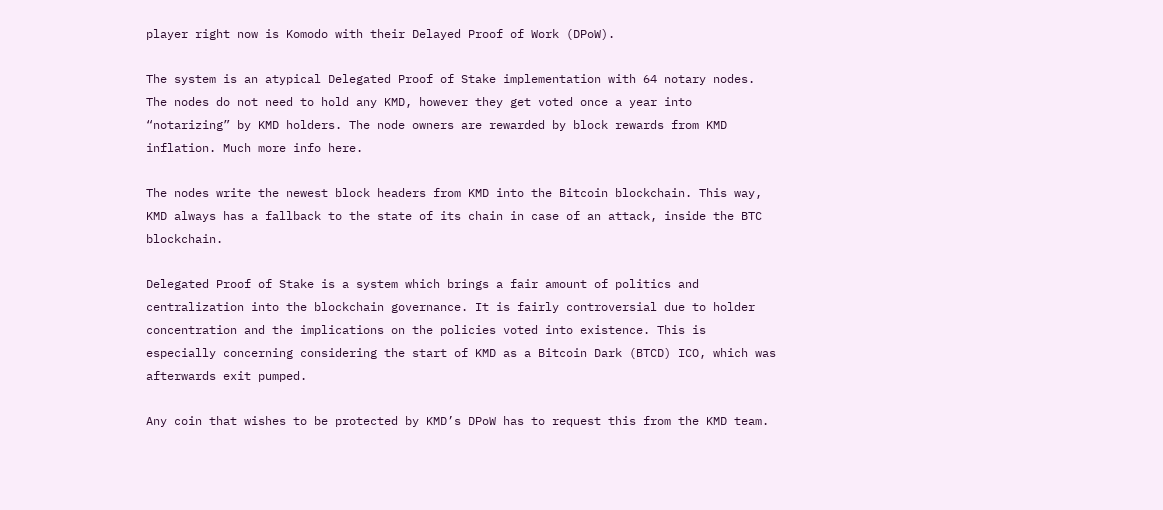player right now is Komodo with their Delayed Proof of Work (DPoW).

The system is an atypical Delegated Proof of Stake implementation with 64 notary nodes. The nodes do not need to hold any KMD, however they get voted once a year into “notarizing” by KMD holders. The node owners are rewarded by block rewards from KMD inflation. Much more info here.

The nodes write the newest block headers from KMD into the Bitcoin blockchain. This way, KMD always has a fallback to the state of its chain in case of an attack, inside the BTC blockchain.

Delegated Proof of Stake is a system which brings a fair amount of politics and centralization into the blockchain governance. It is fairly controversial due to holder concentration and the implications on the policies voted into existence. This is especially concerning considering the start of KMD as a Bitcoin Dark (BTCD) ICO, which was afterwards exit pumped.

Any coin that wishes to be protected by KMD’s DPoW has to request this from the KMD team.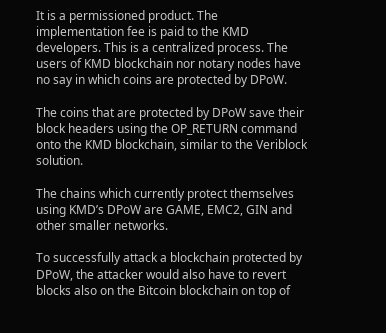It is a permissioned product. The implementation fee is paid to the KMD developers. This is a centralized process. The users of KMD blockchain nor notary nodes have no say in which coins are protected by DPoW.

The coins that are protected by DPoW save their block headers using the OP_RETURN command onto the KMD blockchain, similar to the Veriblock solution.

The chains which currently protect themselves using KMD’s DPoW are GAME, EMC2, GIN and other smaller networks.

To successfully attack a blockchain protected by DPoW, the attacker would also have to revert blocks also on the Bitcoin blockchain on top of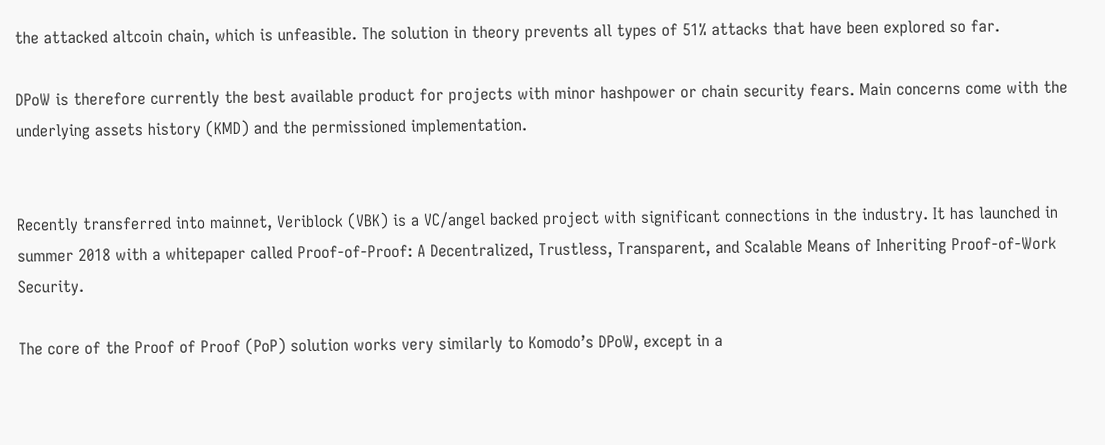the attacked altcoin chain, which is unfeasible. The solution in theory prevents all types of 51% attacks that have been explored so far.

DPoW is therefore currently the best available product for projects with minor hashpower or chain security fears. Main concerns come with the underlying assets history (KMD) and the permissioned implementation.


Recently transferred into mainnet, Veriblock (VBK) is a VC/angel backed project with significant connections in the industry. It has launched in summer 2018 with a whitepaper called Proof-of-Proof: A Decentralized, Trustless, Transparent, and Scalable Means of Inheriting Proof-of-Work Security.

The core of the Proof of Proof (PoP) solution works very similarly to Komodo’s DPoW, except in a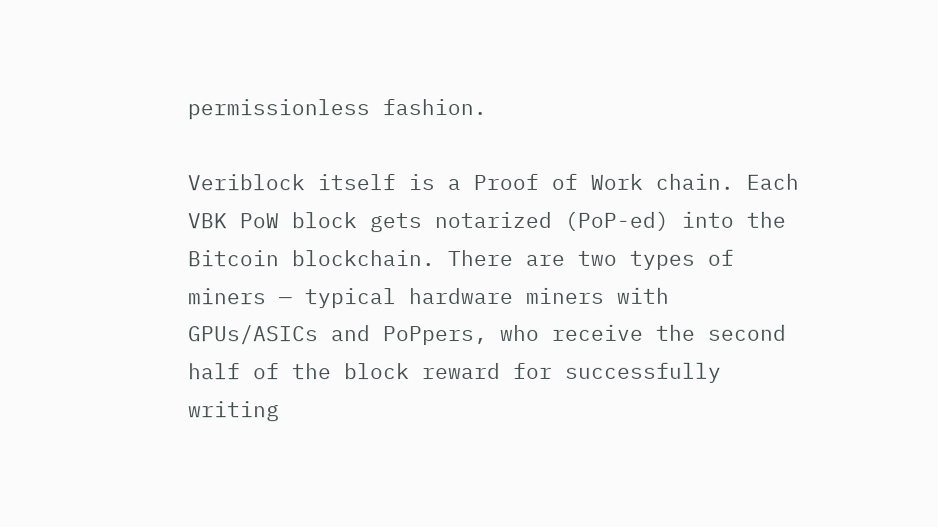permissionless fashion.

Veriblock itself is a Proof of Work chain. Each VBK PoW block gets notarized (PoP-ed) into the Bitcoin blockchain. There are two types of miners — typical hardware miners with GPUs/ASICs and PoPpers, who receive the second half of the block reward for successfully writing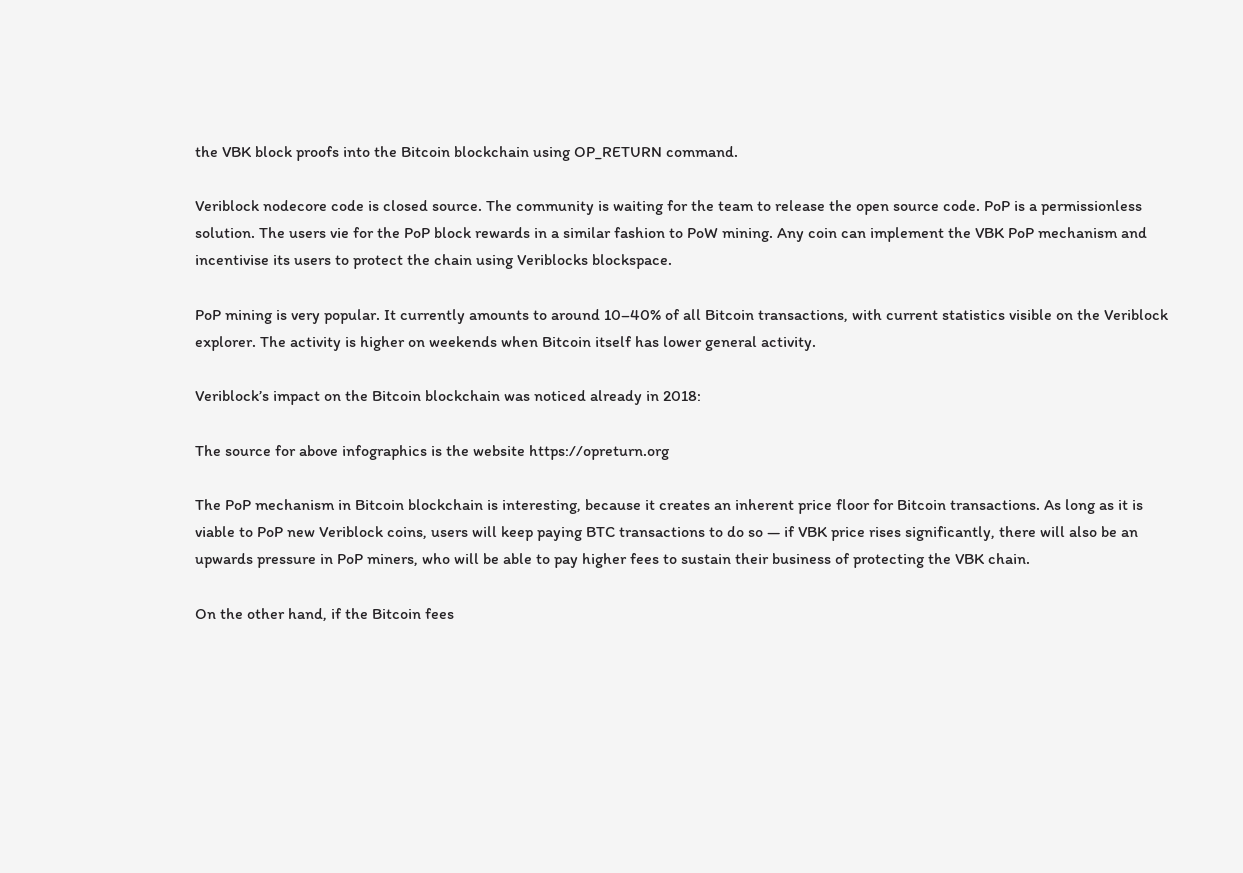the VBK block proofs into the Bitcoin blockchain using OP_RETURN command.

Veriblock nodecore code is closed source. The community is waiting for the team to release the open source code. PoP is a permissionless solution. The users vie for the PoP block rewards in a similar fashion to PoW mining. Any coin can implement the VBK PoP mechanism and incentivise its users to protect the chain using Veriblocks blockspace.

PoP mining is very popular. It currently amounts to around 10–40% of all Bitcoin transactions, with current statistics visible on the Veriblock explorer. The activity is higher on weekends when Bitcoin itself has lower general activity.

Veriblock’s impact on the Bitcoin blockchain was noticed already in 2018:

The source for above infographics is the website https://opreturn.org

The PoP mechanism in Bitcoin blockchain is interesting, because it creates an inherent price floor for Bitcoin transactions. As long as it is viable to PoP new Veriblock coins, users will keep paying BTC transactions to do so — if VBK price rises significantly, there will also be an upwards pressure in PoP miners, who will be able to pay higher fees to sustain their business of protecting the VBK chain.

On the other hand, if the Bitcoin fees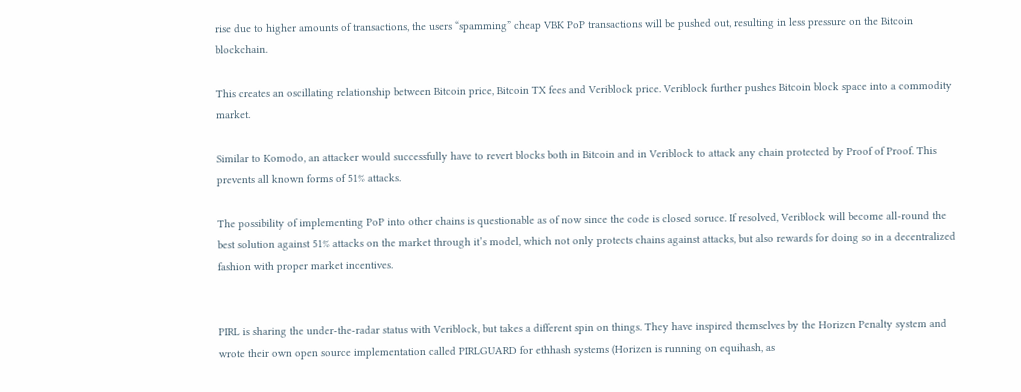rise due to higher amounts of transactions, the users “spamming” cheap VBK PoP transactions will be pushed out, resulting in less pressure on the Bitcoin blockchain.

This creates an oscillating relationship between Bitcoin price, Bitcoin TX fees and Veriblock price. Veriblock further pushes Bitcoin block space into a commodity market.

Similar to Komodo, an attacker would successfully have to revert blocks both in Bitcoin and in Veriblock to attack any chain protected by Proof of Proof. This prevents all known forms of 51% attacks.

The possibility of implementing PoP into other chains is questionable as of now since the code is closed soruce. If resolved, Veriblock will become all-round the best solution against 51% attacks on the market through it’s model, which not only protects chains against attacks, but also rewards for doing so in a decentralized fashion with proper market incentives.


PIRL is sharing the under-the-radar status with Veriblock, but takes a different spin on things. They have inspired themselves by the Horizen Penalty system and wrote their own open source implementation called PIRLGUARD for ethhash systems (Horizen is running on equihash, as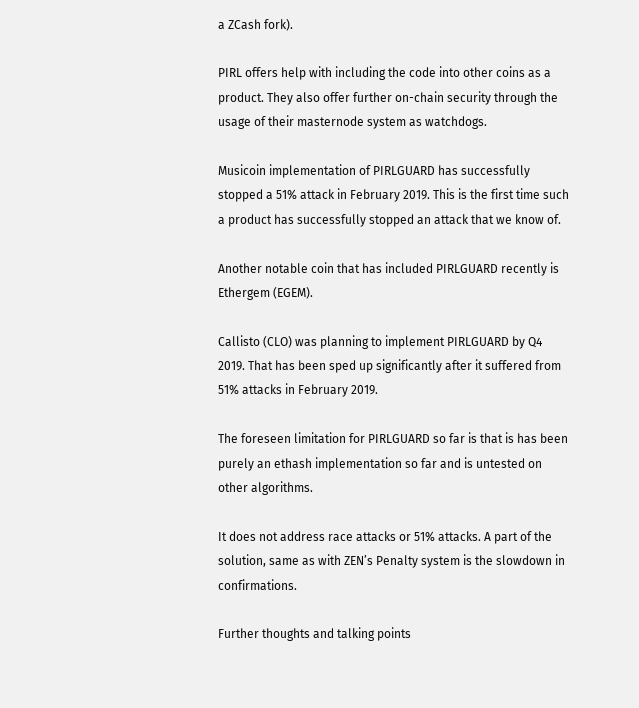a ZCash fork).

PIRL offers help with including the code into other coins as a product. They also offer further on-chain security through the usage of their masternode system as watchdogs.

Musicoin implementation of PIRLGUARD has successfully stopped a 51% attack in February 2019. This is the first time such a product has successfully stopped an attack that we know of.

Another notable coin that has included PIRLGUARD recently is Ethergem (EGEM).

Callisto (CLO) was planning to implement PIRLGUARD by Q4 2019. That has been sped up significantly after it suffered from 51% attacks in February 2019.

The foreseen limitation for PIRLGUARD so far is that is has been purely an ethash implementation so far and is untested on other algorithms.

It does not address race attacks or 51% attacks. A part of the solution, same as with ZEN’s Penalty system is the slowdown in confirmations.

Further thoughts and talking points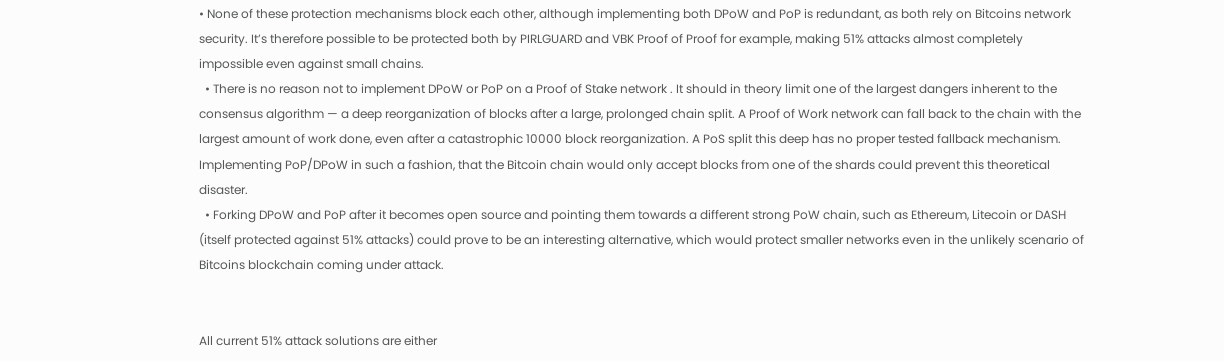• None of these protection mechanisms block each other, although implementing both DPoW and PoP is redundant, as both rely on Bitcoins network security. It’s therefore possible to be protected both by PIRLGUARD and VBK Proof of Proof for example, making 51% attacks almost completely impossible even against small chains.
  • There is no reason not to implement DPoW or PoP on a Proof of Stake network . It should in theory limit one of the largest dangers inherent to the consensus algorithm — a deep reorganization of blocks after a large, prolonged chain split. A Proof of Work network can fall back to the chain with the largest amount of work done, even after a catastrophic 10000 block reorganization. A PoS split this deep has no proper tested fallback mechanism. Implementing PoP/DPoW in such a fashion, that the Bitcoin chain would only accept blocks from one of the shards could prevent this theoretical disaster.
  • Forking DPoW and PoP after it becomes open source and pointing them towards a different strong PoW chain, such as Ethereum, Litecoin or DASH (itself protected against 51% attacks) could prove to be an interesting alternative, which would protect smaller networks even in the unlikely scenario of Bitcoins blockchain coming under attack.


All current 51% attack solutions are either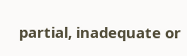partial, inadequate or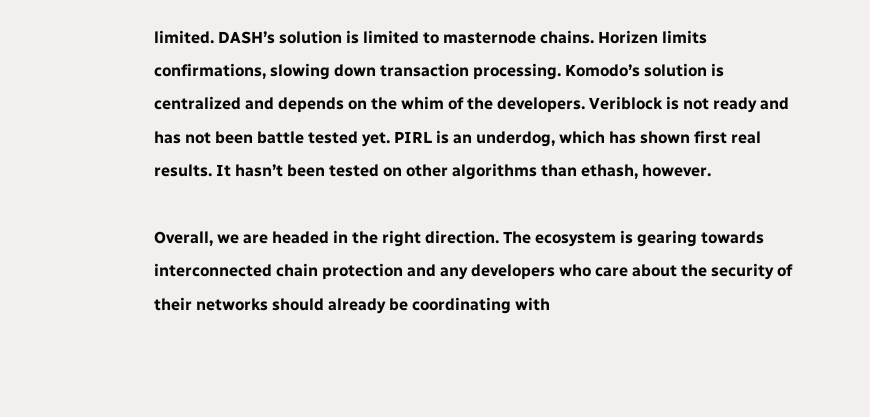limited. DASH’s solution is limited to masternode chains. Horizen limits confirmations, slowing down transaction processing. Komodo’s solution is centralized and depends on the whim of the developers. Veriblock is not ready and has not been battle tested yet. PIRL is an underdog, which has shown first real results. It hasn’t been tested on other algorithms than ethash, however.

Overall, we are headed in the right direction. The ecosystem is gearing towards interconnected chain protection and any developers who care about the security of their networks should already be coordinating with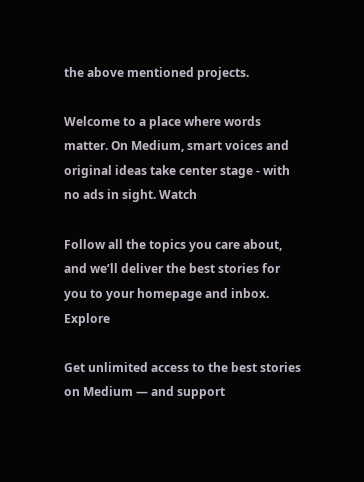the above mentioned projects.

Welcome to a place where words matter. On Medium, smart voices and original ideas take center stage - with no ads in sight. Watch

Follow all the topics you care about, and we’ll deliver the best stories for you to your homepage and inbox. Explore

Get unlimited access to the best stories on Medium — and support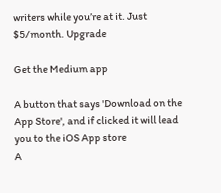writers while you’re at it. Just $5/month. Upgrade

Get the Medium app

A button that says 'Download on the App Store', and if clicked it will lead you to the iOS App store
A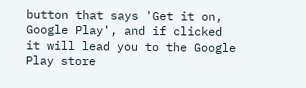button that says 'Get it on, Google Play', and if clicked it will lead you to the Google Play store